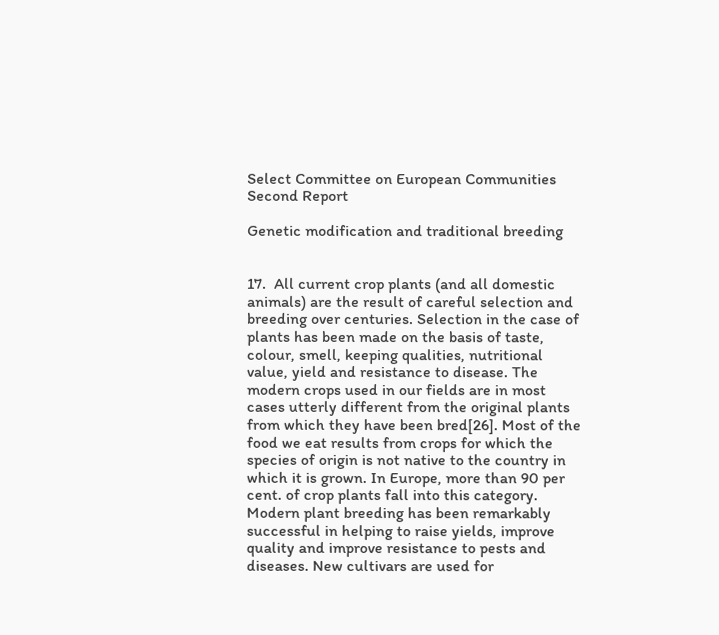Select Committee on European Communities Second Report

Genetic modification and traditional breeding


17.  All current crop plants (and all domestic animals) are the result of careful selection and breeding over centuries. Selection in the case of plants has been made on the basis of taste, colour, smell, keeping qualities, nutritional value, yield and resistance to disease. The modern crops used in our fields are in most cases utterly different from the original plants from which they have been bred[26]. Most of the food we eat results from crops for which the species of origin is not native to the country in which it is grown. In Europe, more than 90 per cent. of crop plants fall into this category. Modern plant breeding has been remarkably successful in helping to raise yields, improve quality and improve resistance to pests and diseases. New cultivars are used for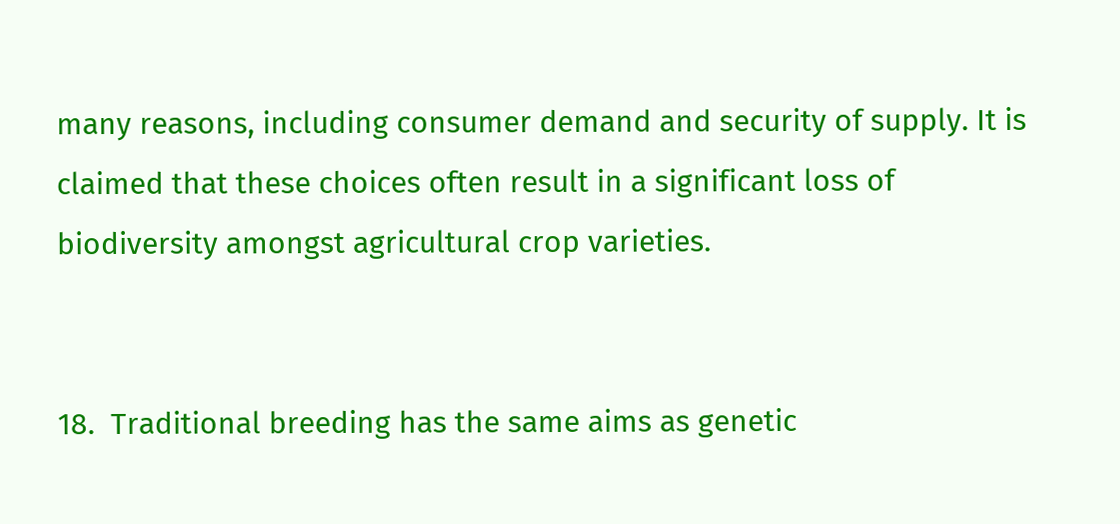many reasons, including consumer demand and security of supply. It is claimed that these choices often result in a significant loss of biodiversity amongst agricultural crop varieties.


18.  Traditional breeding has the same aims as genetic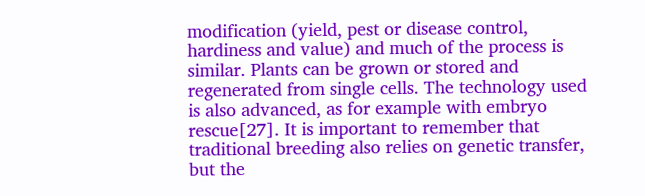modification (yield, pest or disease control, hardiness and value) and much of the process is similar. Plants can be grown or stored and regenerated from single cells. The technology used is also advanced, as for example with embryo rescue[27]. It is important to remember that traditional breeding also relies on genetic transfer, but the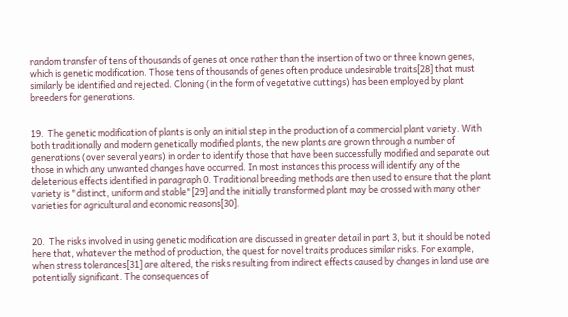random transfer of tens of thousands of genes at once rather than the insertion of two or three known genes, which is genetic modification. Those tens of thousands of genes often produce undesirable traits[28] that must similarly be identified and rejected. Cloning (in the form of vegetative cuttings) has been employed by plant breeders for generations.


19.  The genetic modification of plants is only an initial step in the production of a commercial plant variety. With both traditionally and modern genetically modified plants, the new plants are grown through a number of generations (over several years) in order to identify those that have been successfully modified and separate out those in which any unwanted changes have occurred. In most instances this process will identify any of the deleterious effects identified in paragraph 0. Traditional breeding methods are then used to ensure that the plant variety is "distinct, uniform and stable"[29] and the initially transformed plant may be crossed with many other varieties for agricultural and economic reasons[30].


20.  The risks involved in using genetic modification are discussed in greater detail in part 3, but it should be noted here that, whatever the method of production, the quest for novel traits produces similar risks. For example, when stress tolerances[31] are altered, the risks resulting from indirect effects caused by changes in land use are potentially significant. The consequences of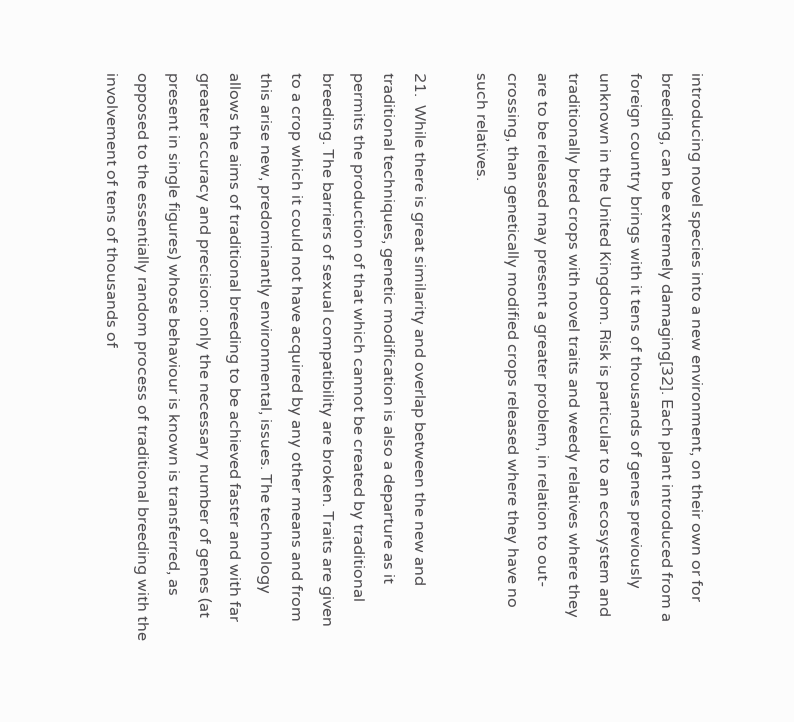introducing novel species into a new environment, on their own or for breeding, can be extremely damaging[32]. Each plant introduced from a foreign country brings with it tens of thousands of genes previously unknown in the United Kingdom. Risk is particular to an ecosystem and traditionally bred crops with novel traits and weedy relatives where they are to be released may present a greater problem, in relation to out-crossing, than genetically modified crops released where they have no such relatives.

21.  While there is great similarity and overlap between the new and traditional techniques, genetic modification is also a departure as it permits the production of that which cannot be created by traditional breeding. The barriers of sexual compatibility are broken. Traits are given to a crop which it could not have acquired by any other means and from this arise new, predominantly environmental, issues. The technology allows the aims of traditional breeding to be achieved faster and with far greater accuracy and precision: only the necessary number of genes (at present in single figures) whose behaviour is known is transferred, as opposed to the essentially random process of traditional breeding with the involvement of tens of thousands of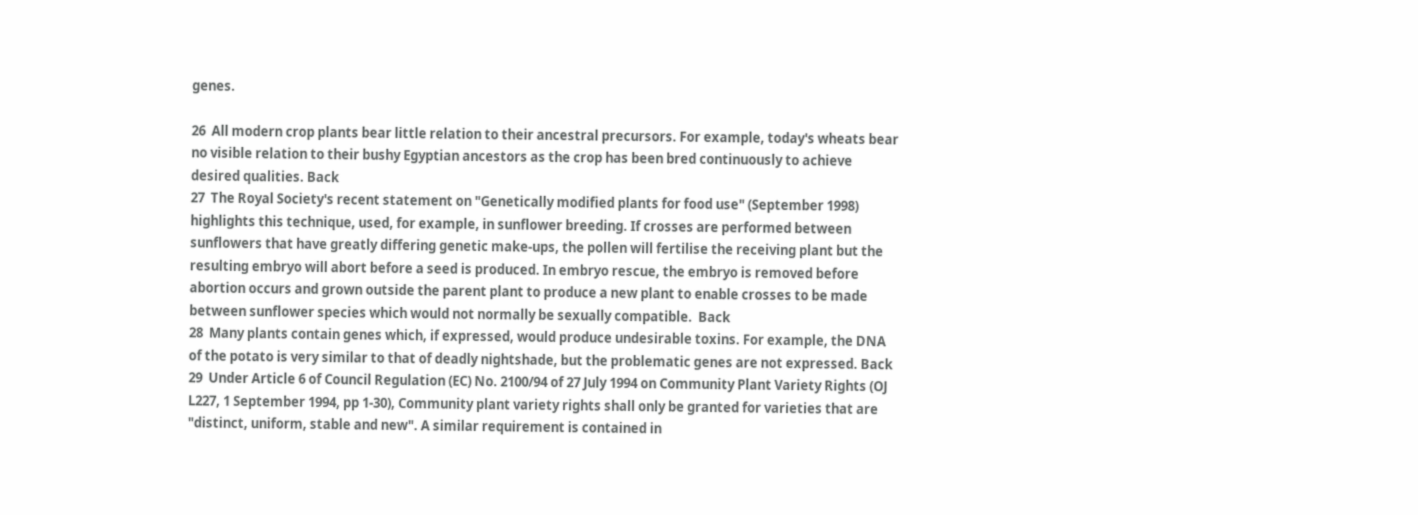genes.

26  All modern crop plants bear little relation to their ancestral precursors. For example, today's wheats bear no visible relation to their bushy Egyptian ancestors as the crop has been bred continuously to achieve desired qualities. Back
27  The Royal Society's recent statement on "Genetically modified plants for food use" (September 1998) highlights this technique, used, for example, in sunflower breeding. If crosses are performed between sunflowers that have greatly differing genetic make-ups, the pollen will fertilise the receiving plant but the resulting embryo will abort before a seed is produced. In embryo rescue, the embryo is removed before abortion occurs and grown outside the parent plant to produce a new plant to enable crosses to be made between sunflower species which would not normally be sexually compatible.  Back
28  Many plants contain genes which, if expressed, would produce undesirable toxins. For example, the DNA of the potato is very similar to that of deadly nightshade, but the problematic genes are not expressed. Back
29  Under Article 6 of Council Regulation (EC) No. 2100/94 of 27 July 1994 on Community Plant Variety Rights (OJ L227, 1 September 1994, pp 1-30), Community plant variety rights shall only be granted for varieties that are "distinct, uniform, stable and new". A similar requirement is contained in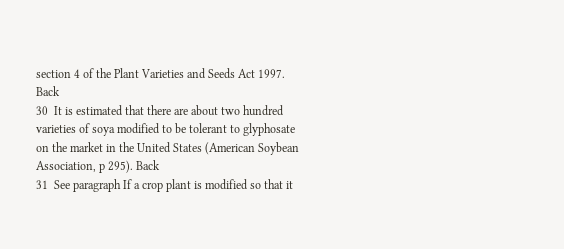section 4 of the Plant Varieties and Seeds Act 1997. Back
30  It is estimated that there are about two hundred varieties of soya modified to be tolerant to glyphosate on the market in the United States (American Soybean Association, p 295). Back
31  See paragraph If a crop plant is modified so that it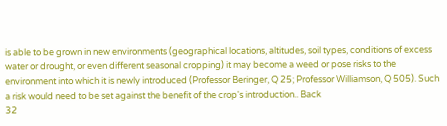is able to be grown in new environments (geographical locations, altitudes, soil types, conditions of excess water or drought, or even different seasonal cropping) it may become a weed or pose risks to the environment into which it is newly introduced (Professor Beringer, Q 25; Professor Williamson, Q 505). Such a risk would need to be set against the benefit of the crop's introduction.. Back
32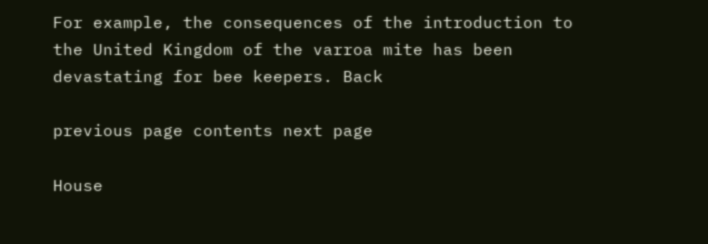For example, the consequences of the introduction to the United Kingdom of the varroa mite has been devastating for bee keepers. Back

previous page contents next page

House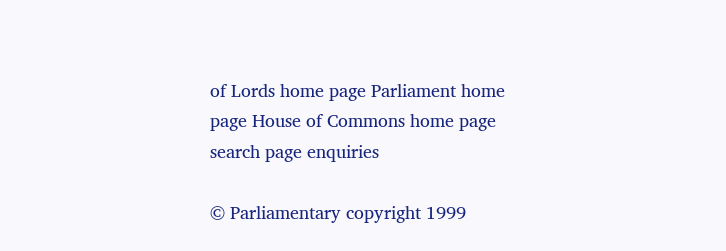of Lords home page Parliament home page House of Commons home page search page enquiries

© Parliamentary copyright 1999